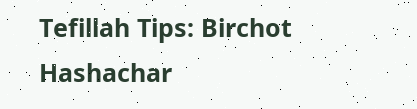Tefillah Tips: Birchot Hashachar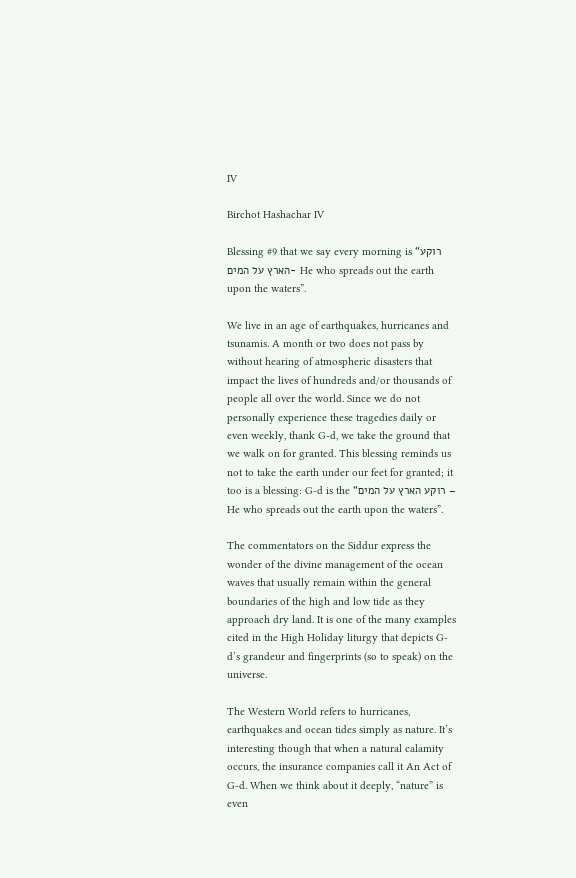IV

Birchot Hashachar IV

Blessing #9 that we say every morning is “רוקע הארץ על המים- He who spreads out the earth upon the waters”.

We live in an age of earthquakes, hurricanes and tsunamis. A month or two does not pass by without hearing of atmospheric disasters that impact the lives of hundreds and/or thousands of people all over the world. Since we do not personally experience these tragedies daily or even weekly, thank G-d, we take the ground that we walk on for granted. This blessing reminds us not to take the earth under our feet for granted; it too is a blessing: G-d is the “רוקע הארץ על המים – He who spreads out the earth upon the waters”.

The commentators on the Siddur express the wonder of the divine management of the ocean waves that usually remain within the general boundaries of the high and low tide as they approach dry land. It is one of the many examples cited in the High Holiday liturgy that depicts G-d’s grandeur and fingerprints (so to speak) on the universe.

The Western World refers to hurricanes, earthquakes and ocean tides simply as nature. It’s interesting though that when a natural calamity occurs, the insurance companies call it An Act of G-d. When we think about it deeply, “nature” is even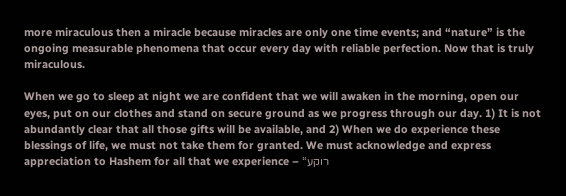more miraculous then a miracle because miracles are only one time events; and “nature” is the ongoing measurable phenomena that occur every day with reliable perfection. Now that is truly miraculous.

When we go to sleep at night we are confident that we will awaken in the morning, open our eyes, put on our clothes and stand on secure ground as we progress through our day. 1) It is not abundantly clear that all those gifts will be available, and 2) When we do experience these blessings of life, we must not take them for granted. We must acknowledge and express appreciation to Hashem for all that we experience – “רוקע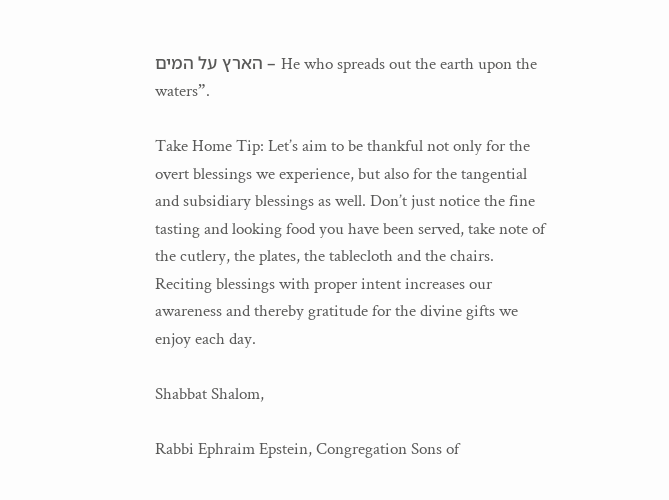הארץ על המים – He who spreads out the earth upon the waters”.

Take Home Tip: Let’s aim to be thankful not only for the overt blessings we experience, but also for the tangential and subsidiary blessings as well. Don’t just notice the fine tasting and looking food you have been served, take note of the cutlery, the plates, the tablecloth and the chairs. Reciting blessings with proper intent increases our awareness and thereby gratitude for the divine gifts we enjoy each day.

Shabbat Shalom,

Rabbi Ephraim Epstein, Congregation Sons of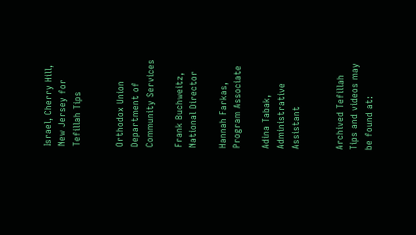Israel, Cherry Hill, New Jersey for Tefillah Tips


Orthodox Union Department of Community Services

Frank Buchweitz, National Director

Hannah Farkas, Program Associate

Adina Tabak, Administrative Assistant


Archived Tefillah Tips and videos may be found at: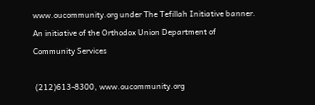www.oucommunity.org under The Tefillah Initiative banner. An initiative of the Orthodox Union Department of Community Services

 (212)613-8300, www.oucommunity.org